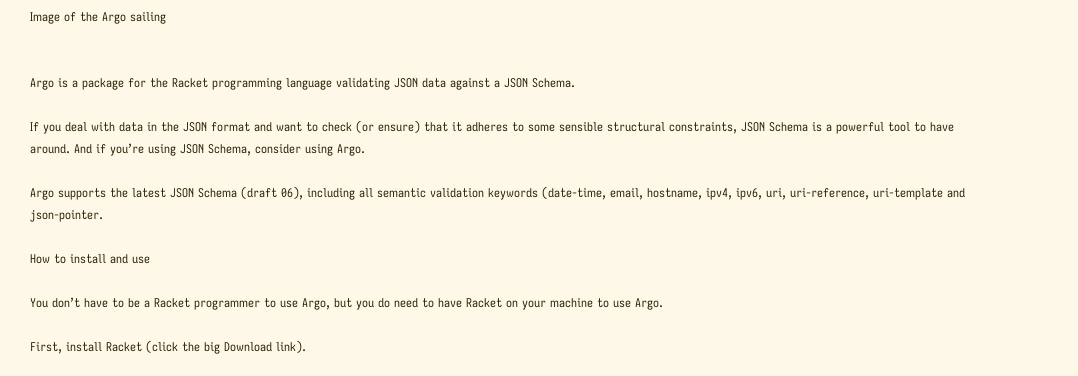Image of the Argo sailing


Argo is a package for the Racket programming language validating JSON data against a JSON Schema.

If you deal with data in the JSON format and want to check (or ensure) that it adheres to some sensible structural constraints, JSON Schema is a powerful tool to have around. And if you’re using JSON Schema, consider using Argo.

Argo supports the latest JSON Schema (draft 06), including all semantic validation keywords (date-time, email, hostname, ipv4, ipv6, uri, uri-reference, uri-template and json-pointer.

How to install and use

You don’t have to be a Racket programmer to use Argo, but you do need to have Racket on your machine to use Argo.

First, install Racket (click the big Download link).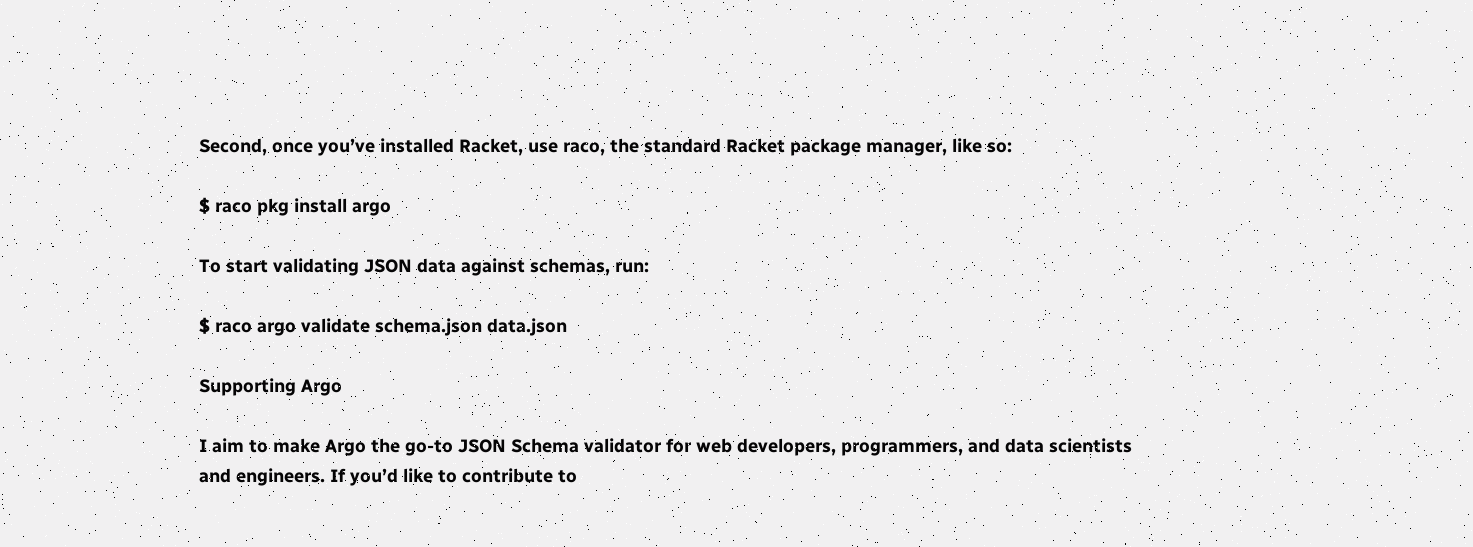Second, once you’ve installed Racket, use raco, the standard Racket package manager, like so:

$ raco pkg install argo

To start validating JSON data against schemas, run:

$ raco argo validate schema.json data.json

Supporting Argo

I aim to make Argo the go-to JSON Schema validator for web developers, programmers, and data scientists and engineers. If you’d like to contribute to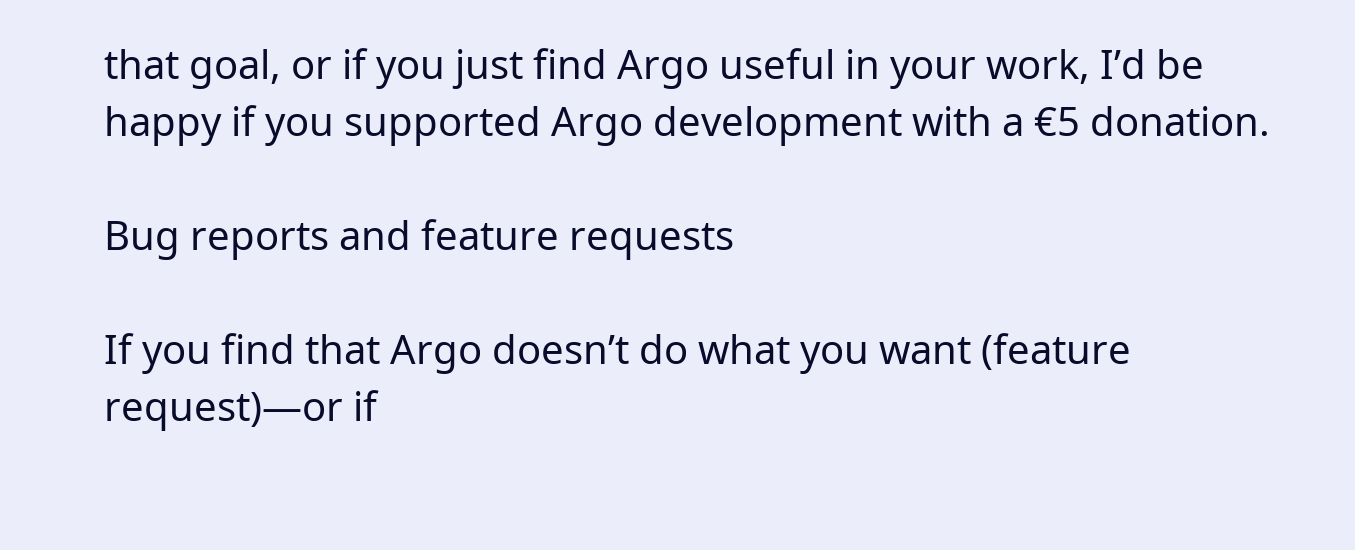that goal, or if you just find Argo useful in your work, I’d be happy if you supported Argo development with a €5 donation.

Bug reports and feature requests

If you find that Argo doesn’t do what you want (feature request)—or if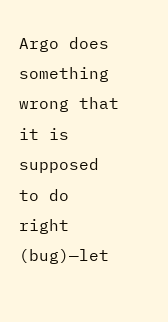Argo does something wrong that it is supposed to do right (bug)—let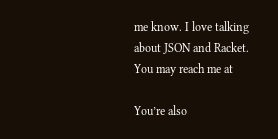me know. I love talking about JSON and Racket. You may reach me at

You’re also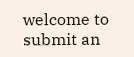welcome to submit an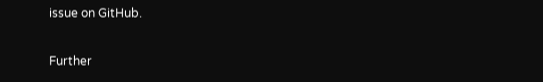issue on GitHub.

Further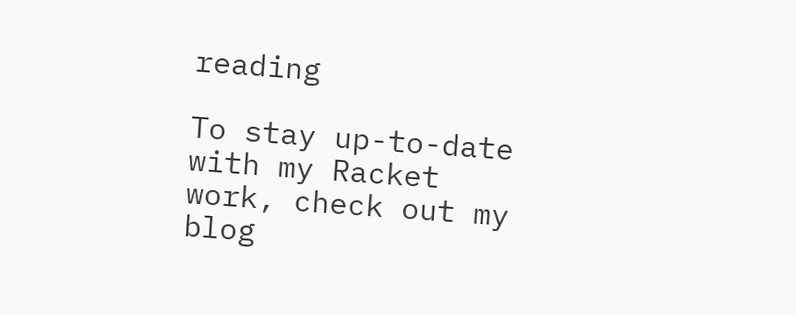reading

To stay up-to-date with my Racket work, check out my blog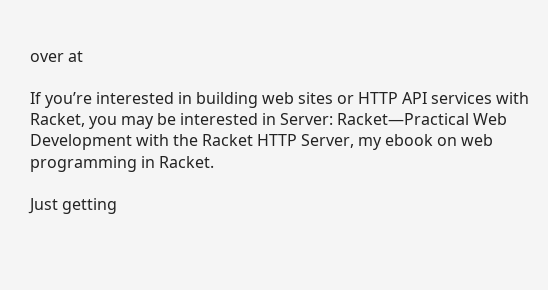over at

If you’re interested in building web sites or HTTP API services with Racket, you may be interested in Server: Racket—Practical Web Development with the Racket HTTP Server, my ebook on web programming in Racket.

Just getting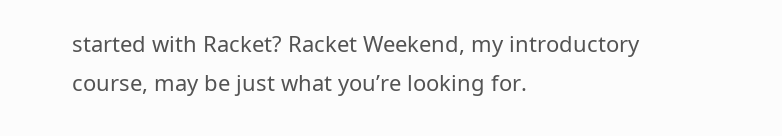started with Racket? Racket Weekend, my introductory course, may be just what you’re looking for.